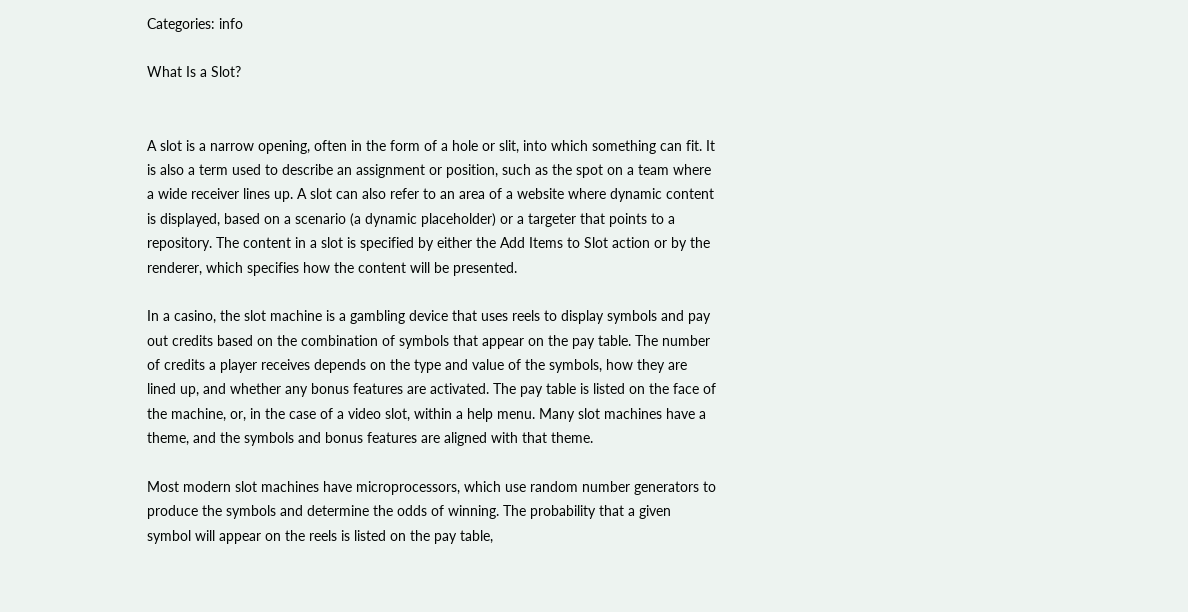Categories: info

What Is a Slot?


A slot is a narrow opening, often in the form of a hole or slit, into which something can fit. It is also a term used to describe an assignment or position, such as the spot on a team where a wide receiver lines up. A slot can also refer to an area of a website where dynamic content is displayed, based on a scenario (a dynamic placeholder) or a targeter that points to a repository. The content in a slot is specified by either the Add Items to Slot action or by the renderer, which specifies how the content will be presented.

In a casino, the slot machine is a gambling device that uses reels to display symbols and pay out credits based on the combination of symbols that appear on the pay table. The number of credits a player receives depends on the type and value of the symbols, how they are lined up, and whether any bonus features are activated. The pay table is listed on the face of the machine, or, in the case of a video slot, within a help menu. Many slot machines have a theme, and the symbols and bonus features are aligned with that theme.

Most modern slot machines have microprocessors, which use random number generators to produce the symbols and determine the odds of winning. The probability that a given symbol will appear on the reels is listed on the pay table,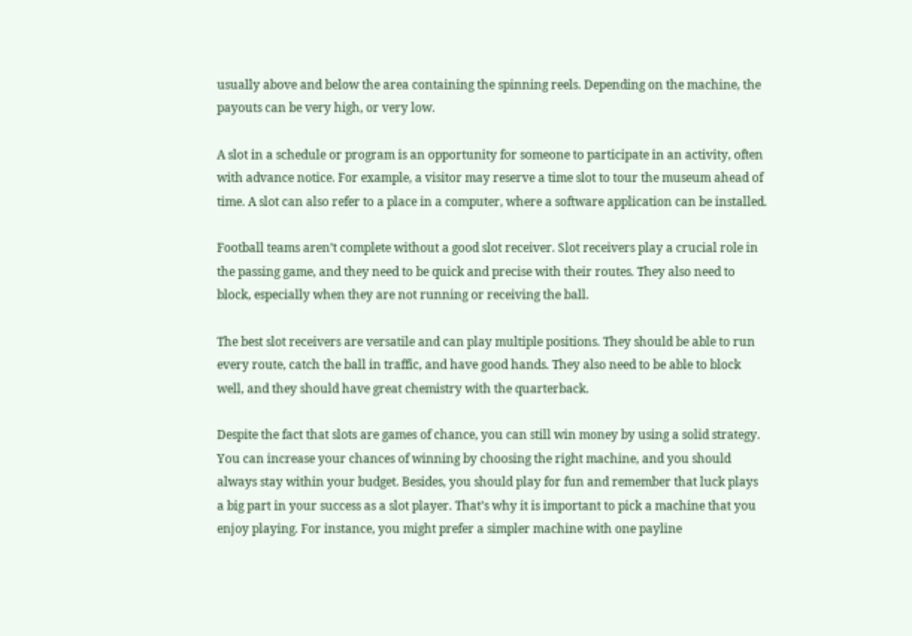usually above and below the area containing the spinning reels. Depending on the machine, the payouts can be very high, or very low.

A slot in a schedule or program is an opportunity for someone to participate in an activity, often with advance notice. For example, a visitor may reserve a time slot to tour the museum ahead of time. A slot can also refer to a place in a computer, where a software application can be installed.

Football teams aren’t complete without a good slot receiver. Slot receivers play a crucial role in the passing game, and they need to be quick and precise with their routes. They also need to block, especially when they are not running or receiving the ball.

The best slot receivers are versatile and can play multiple positions. They should be able to run every route, catch the ball in traffic, and have good hands. They also need to be able to block well, and they should have great chemistry with the quarterback.

Despite the fact that slots are games of chance, you can still win money by using a solid strategy. You can increase your chances of winning by choosing the right machine, and you should always stay within your budget. Besides, you should play for fun and remember that luck plays a big part in your success as a slot player. That’s why it is important to pick a machine that you enjoy playing. For instance, you might prefer a simpler machine with one payline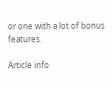or one with a lot of bonus features.

Article info